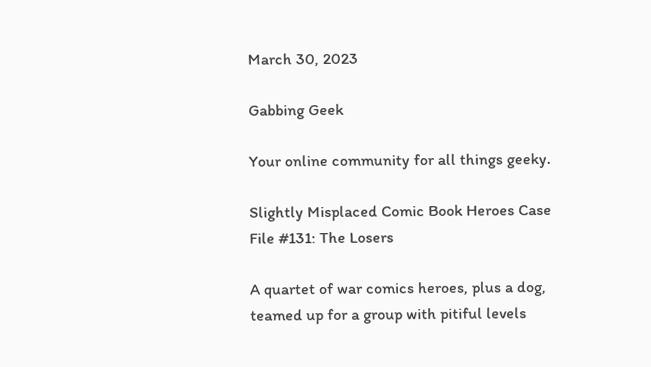March 30, 2023

Gabbing Geek

Your online community for all things geeky.

Slightly Misplaced Comic Book Heroes Case File #131: The Losers

A quartet of war comics heroes, plus a dog, teamed up for a group with pitiful levels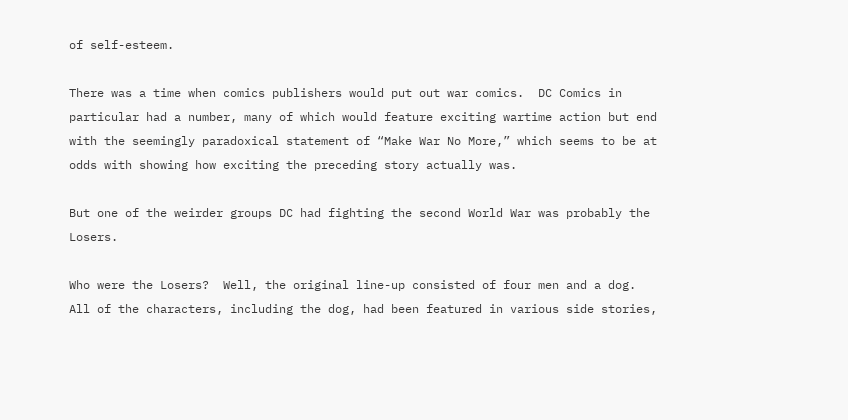of self-esteem.

There was a time when comics publishers would put out war comics.  DC Comics in particular had a number, many of which would feature exciting wartime action but end with the seemingly paradoxical statement of “Make War No More,” which seems to be at odds with showing how exciting the preceding story actually was.

But one of the weirder groups DC had fighting the second World War was probably the Losers.

Who were the Losers?  Well, the original line-up consisted of four men and a dog.  All of the characters, including the dog, had been featured in various side stories,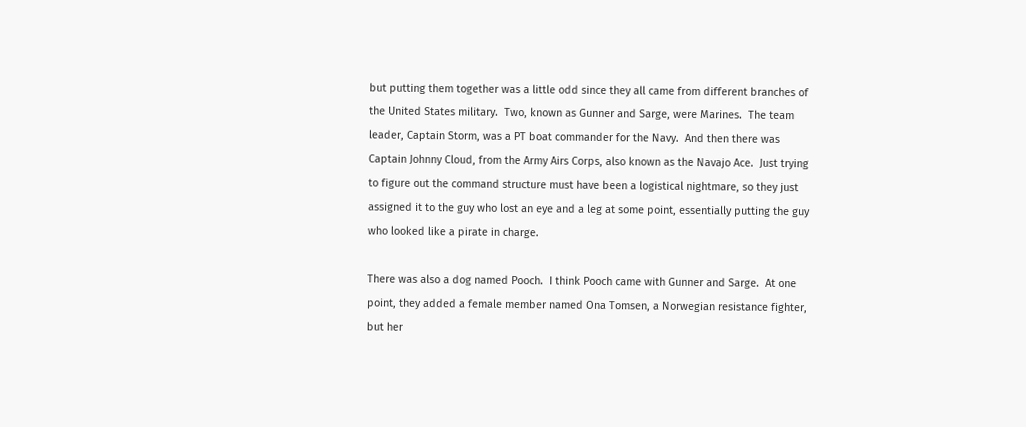but putting them together was a little odd since they all came from different branches of the United States military.  Two, known as Gunner and Sarge, were Marines.  The team leader, Captain Storm, was a PT boat commander for the Navy.  And then there was Captain Johnny Cloud, from the Army Airs Corps, also known as the Navajo Ace.  Just trying to figure out the command structure must have been a logistical nightmare, so they just assigned it to the guy who lost an eye and a leg at some point, essentially putting the guy who looked like a pirate in charge.

There was also a dog named Pooch.  I think Pooch came with Gunner and Sarge.  At one point, they added a female member named Ona Tomsen, a Norwegian resistance fighter, but her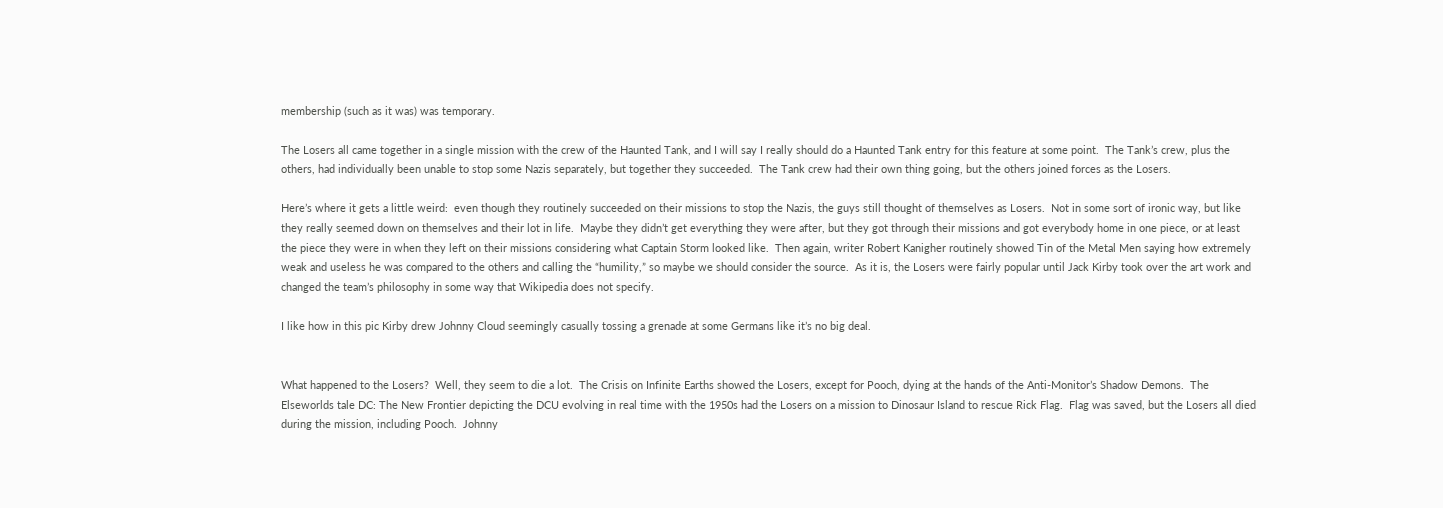membership (such as it was) was temporary.

The Losers all came together in a single mission with the crew of the Haunted Tank, and I will say I really should do a Haunted Tank entry for this feature at some point.  The Tank’s crew, plus the others, had individually been unable to stop some Nazis separately, but together they succeeded.  The Tank crew had their own thing going, but the others joined forces as the Losers.

Here’s where it gets a little weird:  even though they routinely succeeded on their missions to stop the Nazis, the guys still thought of themselves as Losers.  Not in some sort of ironic way, but like they really seemed down on themselves and their lot in life.  Maybe they didn’t get everything they were after, but they got through their missions and got everybody home in one piece, or at least the piece they were in when they left on their missions considering what Captain Storm looked like.  Then again, writer Robert Kanigher routinely showed Tin of the Metal Men saying how extremely weak and useless he was compared to the others and calling the “humility,” so maybe we should consider the source.  As it is, the Losers were fairly popular until Jack Kirby took over the art work and changed the team’s philosophy in some way that Wikipedia does not specify.

I like how in this pic Kirby drew Johnny Cloud seemingly casually tossing a grenade at some Germans like it’s no big deal.


What happened to the Losers?  Well, they seem to die a lot.  The Crisis on Infinite Earths showed the Losers, except for Pooch, dying at the hands of the Anti-Monitor’s Shadow Demons.  The Elseworlds tale DC: The New Frontier depicting the DCU evolving in real time with the 1950s had the Losers on a mission to Dinosaur Island to rescue Rick Flag.  Flag was saved, but the Losers all died during the mission, including Pooch.  Johnny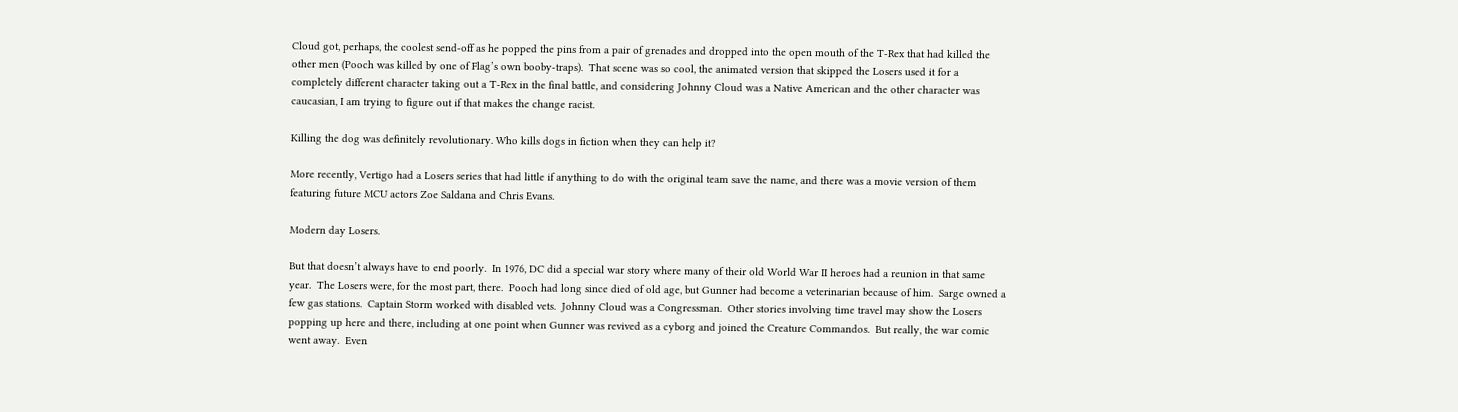Cloud got, perhaps, the coolest send-off as he popped the pins from a pair of grenades and dropped into the open mouth of the T-Rex that had killed the other men (Pooch was killed by one of Flag’s own booby-traps).  That scene was so cool, the animated version that skipped the Losers used it for a completely different character taking out a T-Rex in the final battle, and considering Johnny Cloud was a Native American and the other character was caucasian, I am trying to figure out if that makes the change racist.

Killing the dog was definitely revolutionary. Who kills dogs in fiction when they can help it?

More recently, Vertigo had a Losers series that had little if anything to do with the original team save the name, and there was a movie version of them featuring future MCU actors Zoe Saldana and Chris Evans.

Modern day Losers.

But that doesn’t always have to end poorly.  In 1976, DC did a special war story where many of their old World War II heroes had a reunion in that same year.  The Losers were, for the most part, there.  Pooch had long since died of old age, but Gunner had become a veterinarian because of him.  Sarge owned a few gas stations.  Captain Storm worked with disabled vets.  Johnny Cloud was a Congressman.  Other stories involving time travel may show the Losers popping up here and there, including at one point when Gunner was revived as a cyborg and joined the Creature Commandos.  But really, the war comic went away.  Even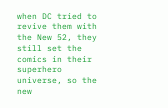when DC tried to revive them with the New 52, they still set the comics in their superhero universe, so the new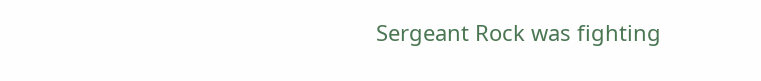Sergeant Rock was fighting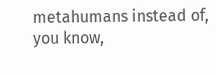metahumans instead of, you know,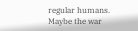regular humans.  Maybe the war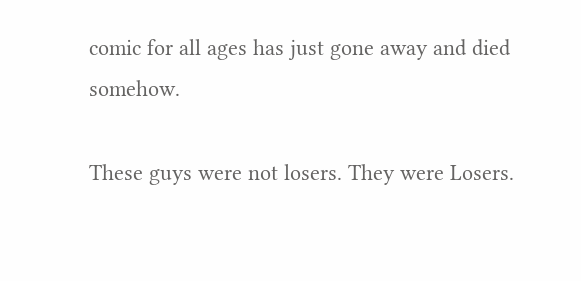comic for all ages has just gone away and died somehow.

These guys were not losers. They were Losers.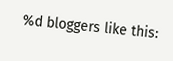%d bloggers like this: